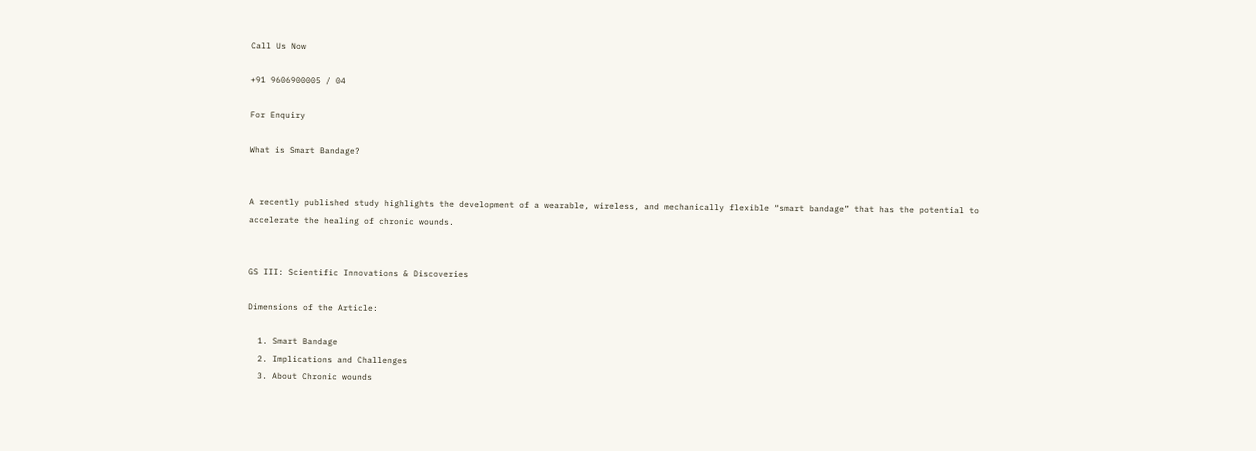Call Us Now

+91 9606900005 / 04

For Enquiry

What is Smart Bandage?


A recently published study highlights the development of a wearable, wireless, and mechanically flexible “smart bandage” that has the potential to accelerate the healing of chronic wounds.


GS III: Scientific Innovations & Discoveries

Dimensions of the Article:

  1. Smart Bandage
  2. Implications and Challenges
  3. About Chronic wounds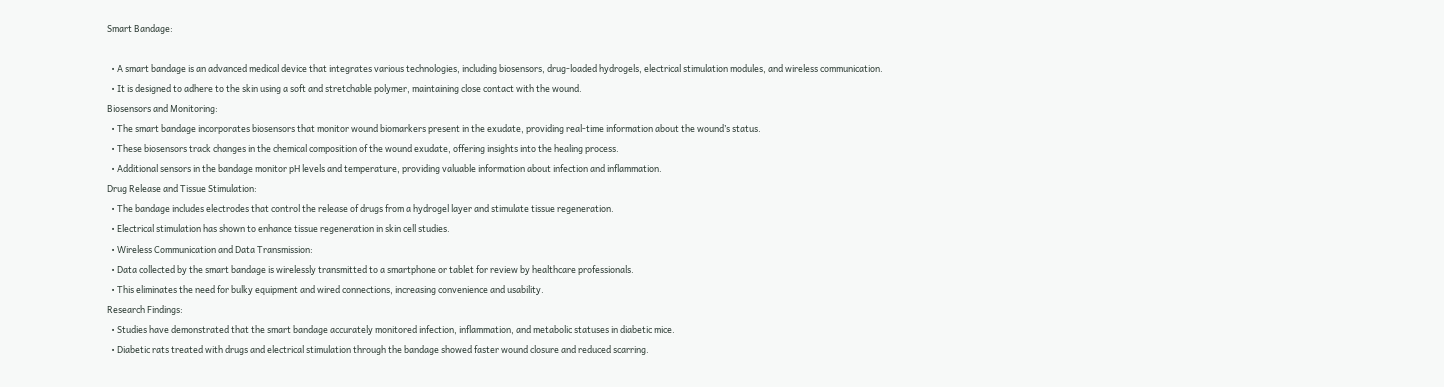Smart Bandage:

  • A smart bandage is an advanced medical device that integrates various technologies, including biosensors, drug-loaded hydrogels, electrical stimulation modules, and wireless communication.
  • It is designed to adhere to the skin using a soft and stretchable polymer, maintaining close contact with the wound.
Biosensors and Monitoring:
  • The smart bandage incorporates biosensors that monitor wound biomarkers present in the exudate, providing real-time information about the wound’s status.
  • These biosensors track changes in the chemical composition of the wound exudate, offering insights into the healing process.
  • Additional sensors in the bandage monitor pH levels and temperature, providing valuable information about infection and inflammation.
Drug Release and Tissue Stimulation:
  • The bandage includes electrodes that control the release of drugs from a hydrogel layer and stimulate tissue regeneration.
  • Electrical stimulation has shown to enhance tissue regeneration in skin cell studies.
  • Wireless Communication and Data Transmission:
  • Data collected by the smart bandage is wirelessly transmitted to a smartphone or tablet for review by healthcare professionals.
  • This eliminates the need for bulky equipment and wired connections, increasing convenience and usability.
Research Findings:
  • Studies have demonstrated that the smart bandage accurately monitored infection, inflammation, and metabolic statuses in diabetic mice.
  • Diabetic rats treated with drugs and electrical stimulation through the bandage showed faster wound closure and reduced scarring.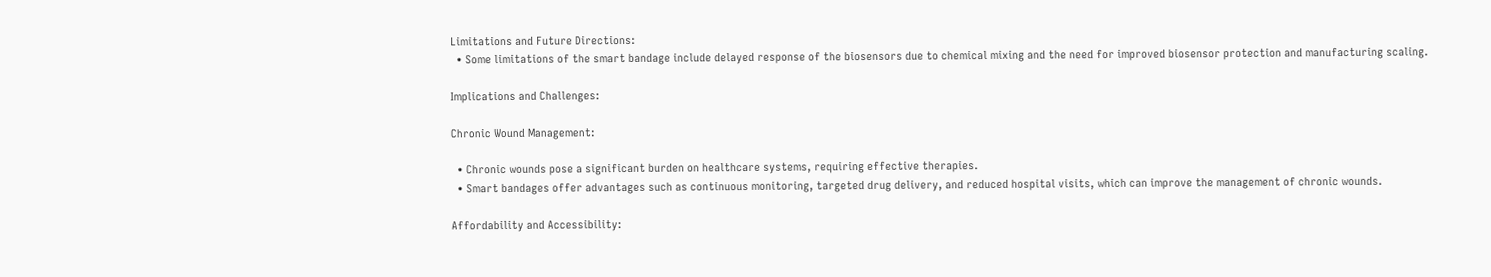Limitations and Future Directions:
  • Some limitations of the smart bandage include delayed response of the biosensors due to chemical mixing and the need for improved biosensor protection and manufacturing scaling.

Implications and Challenges:

Chronic Wound Management:

  • Chronic wounds pose a significant burden on healthcare systems, requiring effective therapies.
  • Smart bandages offer advantages such as continuous monitoring, targeted drug delivery, and reduced hospital visits, which can improve the management of chronic wounds.

Affordability and Accessibility: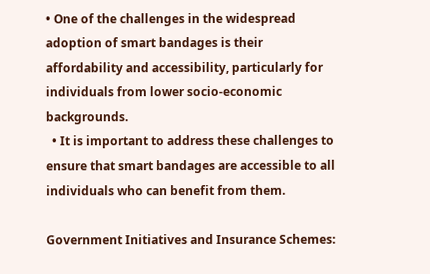• One of the challenges in the widespread adoption of smart bandages is their affordability and accessibility, particularly for individuals from lower socio-economic backgrounds.
  • It is important to address these challenges to ensure that smart bandages are accessible to all individuals who can benefit from them.

Government Initiatives and Insurance Schemes: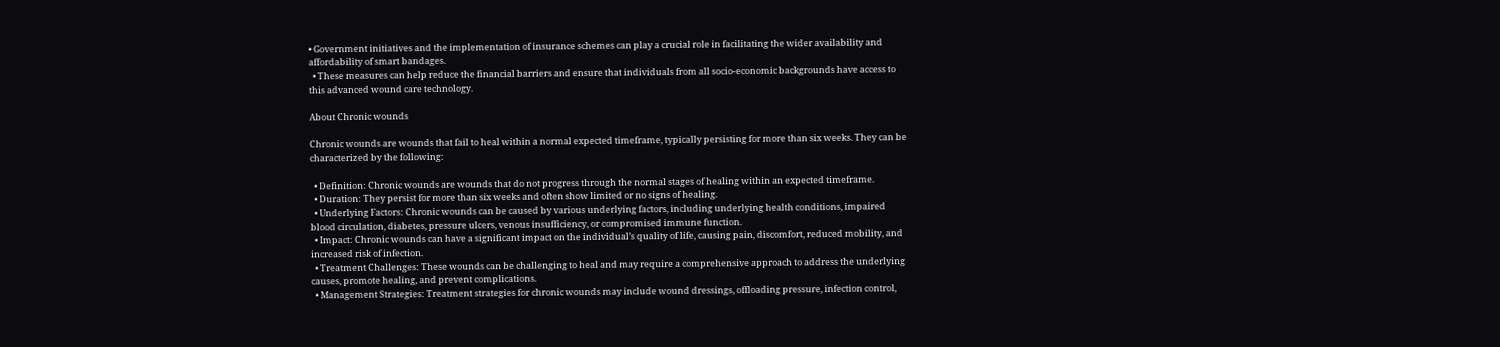• Government initiatives and the implementation of insurance schemes can play a crucial role in facilitating the wider availability and affordability of smart bandages.
  • These measures can help reduce the financial barriers and ensure that individuals from all socio-economic backgrounds have access to this advanced wound care technology.

About Chronic wounds

Chronic wounds are wounds that fail to heal within a normal expected timeframe, typically persisting for more than six weeks. They can be characterized by the following:

  • Definition: Chronic wounds are wounds that do not progress through the normal stages of healing within an expected timeframe.
  • Duration: They persist for more than six weeks and often show limited or no signs of healing.
  • Underlying Factors: Chronic wounds can be caused by various underlying factors, including underlying health conditions, impaired blood circulation, diabetes, pressure ulcers, venous insufficiency, or compromised immune function.
  • Impact: Chronic wounds can have a significant impact on the individual’s quality of life, causing pain, discomfort, reduced mobility, and increased risk of infection.
  • Treatment Challenges: These wounds can be challenging to heal and may require a comprehensive approach to address the underlying causes, promote healing, and prevent complications.
  • Management Strategies: Treatment strategies for chronic wounds may include wound dressings, offloading pressure, infection control,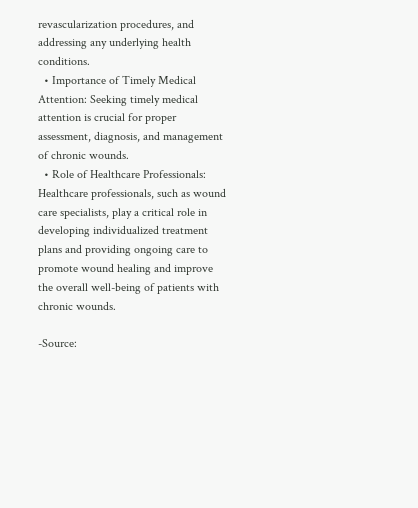revascularization procedures, and addressing any underlying health conditions.
  • Importance of Timely Medical Attention: Seeking timely medical attention is crucial for proper assessment, diagnosis, and management of chronic wounds.
  • Role of Healthcare Professionals: Healthcare professionals, such as wound care specialists, play a critical role in developing individualized treatment plans and providing ongoing care to promote wound healing and improve the overall well-being of patients with chronic wounds.

-Source: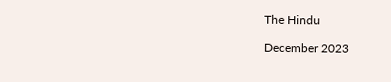The Hindu

December 2023